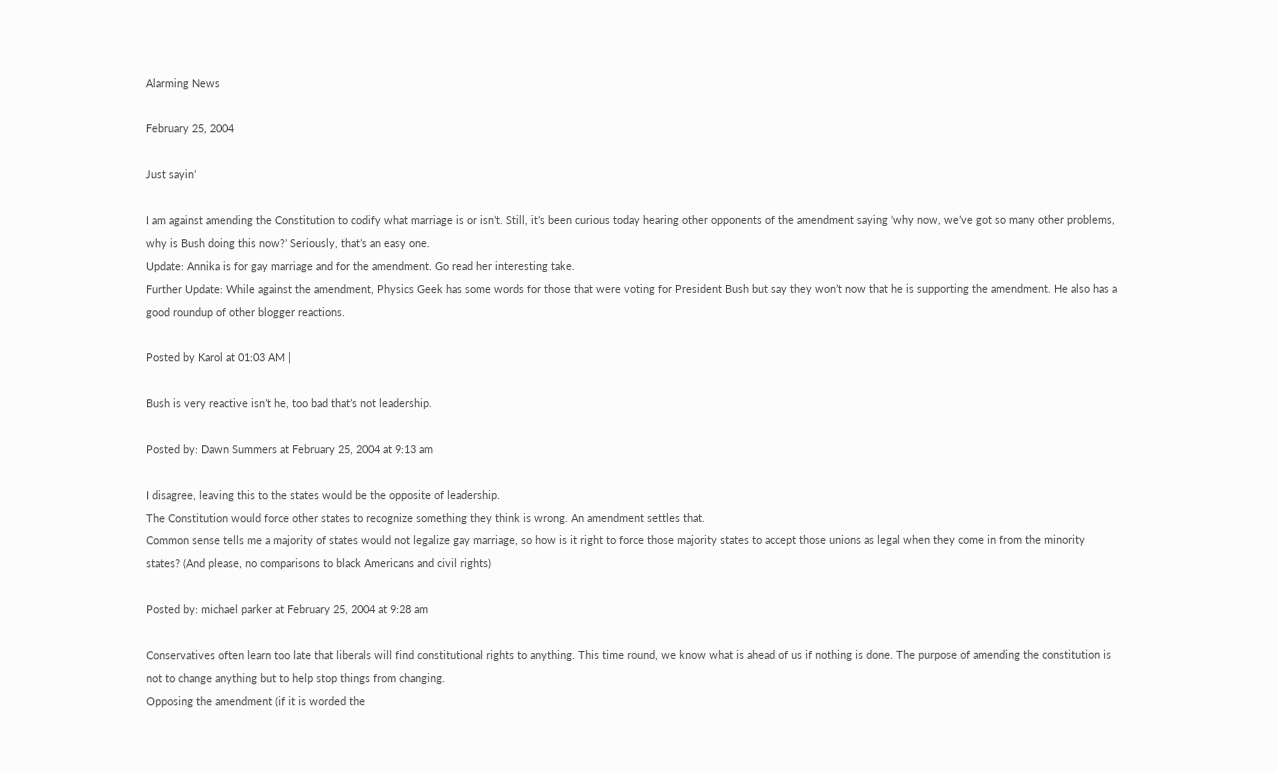Alarming News

February 25, 2004

Just sayin’

I am against amending the Constitution to codify what marriage is or isn’t. Still, it’s been curious today hearing other opponents of the amendment saying ‘why now, we’ve got so many other problems, why is Bush doing this now?’ Seriously, that’s an easy one.
Update: Annika is for gay marriage and for the amendment. Go read her interesting take.
Further Update: While against the amendment, Physics Geek has some words for those that were voting for President Bush but say they won’t now that he is supporting the amendment. He also has a good roundup of other blogger reactions.

Posted by Karol at 01:03 AM |

Bush is very reactive isn’t he, too bad that’s not leadership.

Posted by: Dawn Summers at February 25, 2004 at 9:13 am

I disagree, leaving this to the states would be the opposite of leadership.
The Constitution would force other states to recognize something they think is wrong. An amendment settles that.
Common sense tells me a majority of states would not legalize gay marriage, so how is it right to force those majority states to accept those unions as legal when they come in from the minority states? (And please, no comparisons to black Americans and civil rights)

Posted by: michael parker at February 25, 2004 at 9:28 am

Conservatives often learn too late that liberals will find constitutional rights to anything. This time round, we know what is ahead of us if nothing is done. The purpose of amending the constitution is not to change anything but to help stop things from changing.
Opposing the amendment (if it is worded the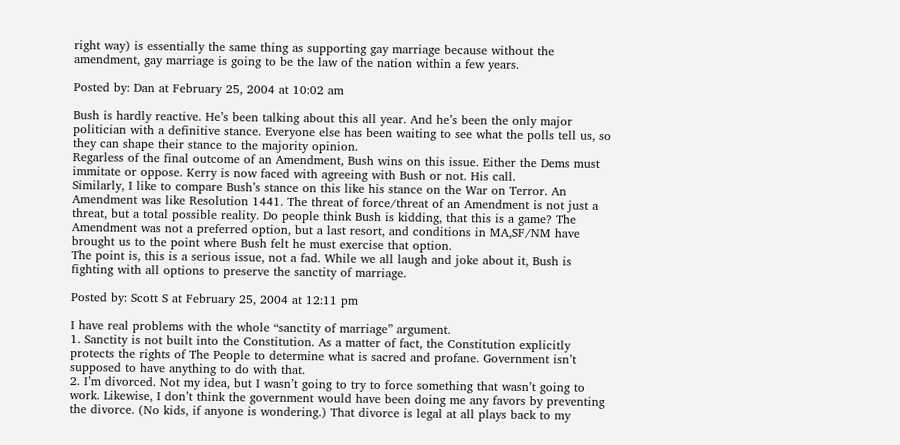right way) is essentially the same thing as supporting gay marriage because without the amendment, gay marriage is going to be the law of the nation within a few years.

Posted by: Dan at February 25, 2004 at 10:02 am

Bush is hardly reactive. He’s been talking about this all year. And he’s been the only major politician with a definitive stance. Everyone else has been waiting to see what the polls tell us, so they can shape their stance to the majority opinion.
Regarless of the final outcome of an Amendment, Bush wins on this issue. Either the Dems must immitate or oppose. Kerry is now faced with agreeing with Bush or not. His call.
Similarly, I like to compare Bush’s stance on this like his stance on the War on Terror. An Amendment was like Resolution 1441. The threat of force/threat of an Amendment is not just a threat, but a total possible reality. Do people think Bush is kidding, that this is a game? The Amendment was not a preferred option, but a last resort, and conditions in MA,SF/NM have brought us to the point where Bush felt he must exercise that option.
The point is, this is a serious issue, not a fad. While we all laugh and joke about it, Bush is fighting with all options to preserve the sanctity of marriage.

Posted by: Scott S at February 25, 2004 at 12:11 pm

I have real problems with the whole “sanctity of marriage” argument.
1. Sanctity is not built into the Constitution. As a matter of fact, the Constitution explicitly protects the rights of The People to determine what is sacred and profane. Government isn’t supposed to have anything to do with that.
2. I’m divorced. Not my idea, but I wasn’t going to try to force something that wasn’t going to work. Likewise, I don’t think the government would have been doing me any favors by preventing the divorce. (No kids, if anyone is wondering.) That divorce is legal at all plays back to my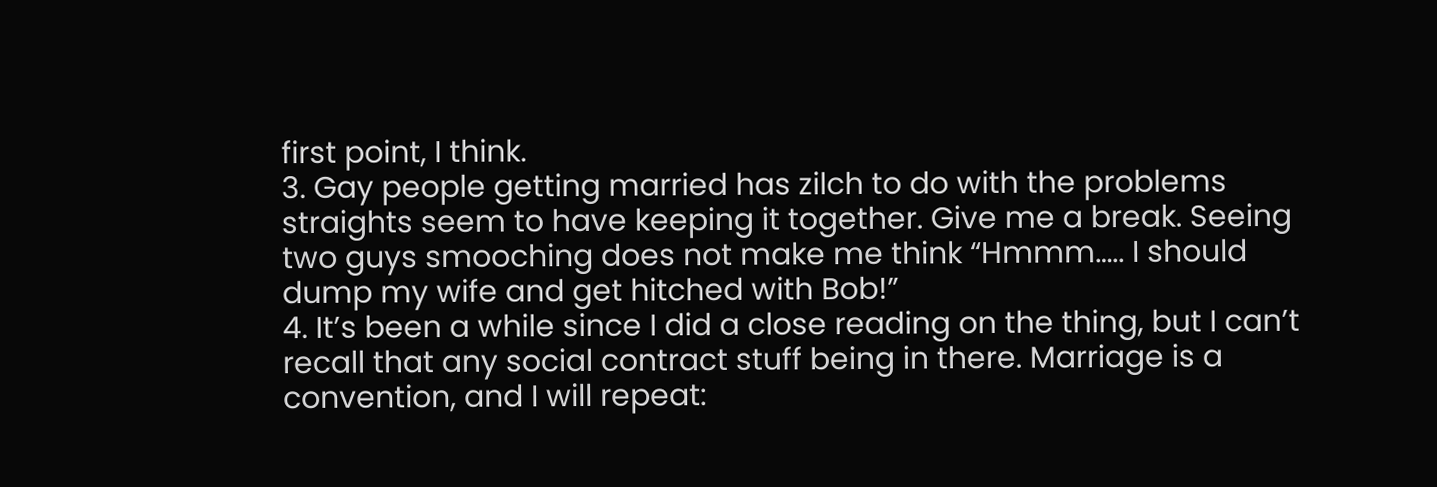first point, I think.
3. Gay people getting married has zilch to do with the problems straights seem to have keeping it together. Give me a break. Seeing two guys smooching does not make me think “Hmmm….. I should dump my wife and get hitched with Bob!”
4. It’s been a while since I did a close reading on the thing, but I can’t recall that any social contract stuff being in there. Marriage is a convention, and I will repeat: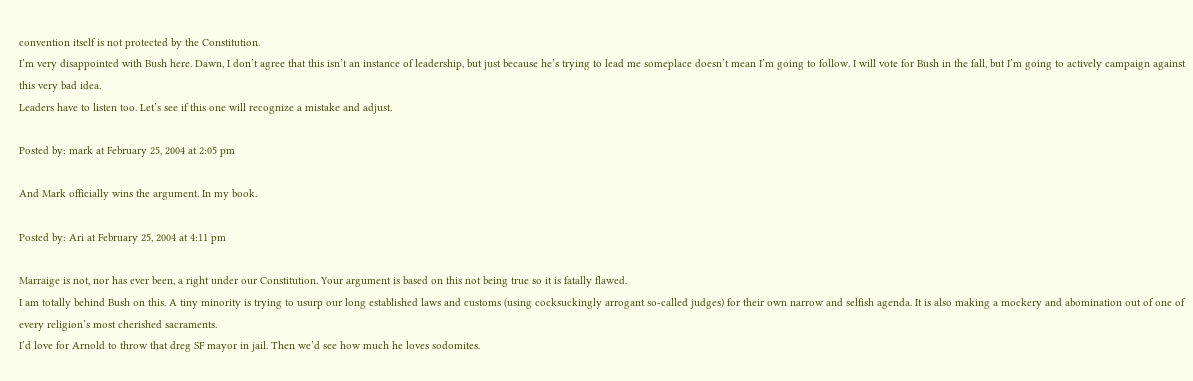convention itself is not protected by the Constitution.
I’m very disappointed with Bush here. Dawn, I don’t agree that this isn’t an instance of leadership, but just because he’s trying to lead me someplace doesn’t mean I’m going to follow. I will vote for Bush in the fall, but I’m going to actively campaign against this very bad idea.
Leaders have to listen too. Let’s see if this one will recognize a mistake and adjust.

Posted by: mark at February 25, 2004 at 2:05 pm

And Mark officially wins the argument. In my book.

Posted by: Ari at February 25, 2004 at 4:11 pm

Marraige is not, nor has ever been, a right under our Constitution. Your argument is based on this not being true so it is fatally flawed.
I am totally behind Bush on this. A tiny minority is trying to usurp our long established laws and customs (using cocksuckingly arrogant so-called judges) for their own narrow and selfish agenda. It is also making a mockery and abomination out of one of every religion’s most cherished sacraments.
I’d love for Arnold to throw that dreg SF mayor in jail. Then we’d see how much he loves sodomites.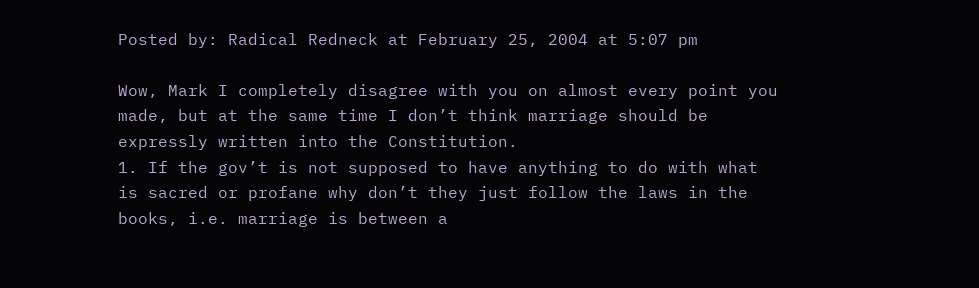Posted by: Radical Redneck at February 25, 2004 at 5:07 pm

Wow, Mark I completely disagree with you on almost every point you made, but at the same time I don’t think marriage should be expressly written into the Constitution.
1. If the gov’t is not supposed to have anything to do with what is sacred or profane why don’t they just follow the laws in the books, i.e. marriage is between a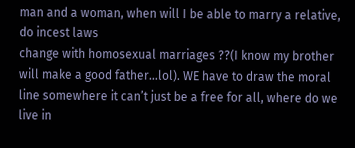man and a woman, when will I be able to marry a relative, do incest laws
change with homosexual marriages ??(I know my brother will make a good father…lol). WE have to draw the moral line somewhere it can’t just be a free for all, where do we live in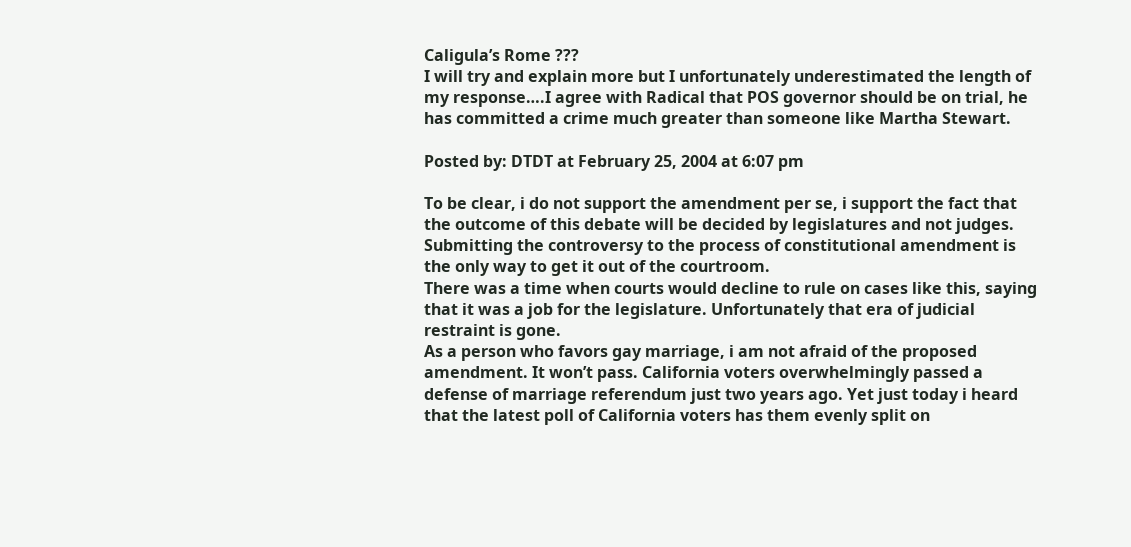Caligula’s Rome ???
I will try and explain more but I unfortunately underestimated the length of my response….I agree with Radical that POS governor should be on trial, he has committed a crime much greater than someone like Martha Stewart.

Posted by: DTDT at February 25, 2004 at 6:07 pm

To be clear, i do not support the amendment per se, i support the fact that the outcome of this debate will be decided by legislatures and not judges. Submitting the controversy to the process of constitutional amendment is the only way to get it out of the courtroom.
There was a time when courts would decline to rule on cases like this, saying that it was a job for the legislature. Unfortunately that era of judicial restraint is gone.
As a person who favors gay marriage, i am not afraid of the proposed amendment. It won’t pass. California voters overwhelmingly passed a defense of marriage referendum just two years ago. Yet just today i heard that the latest poll of California voters has them evenly split on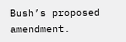Bush’s proposed amendment.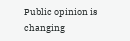Public opinion is changing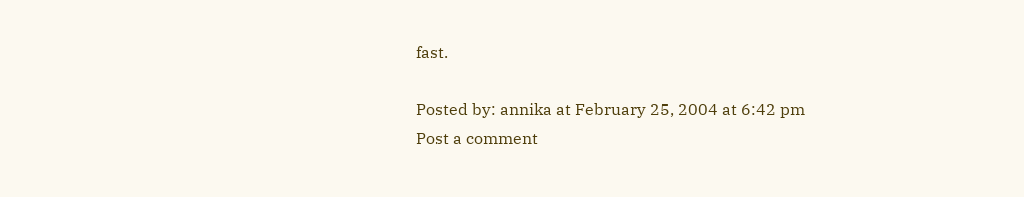fast.

Posted by: annika at February 25, 2004 at 6:42 pm
Post a comment